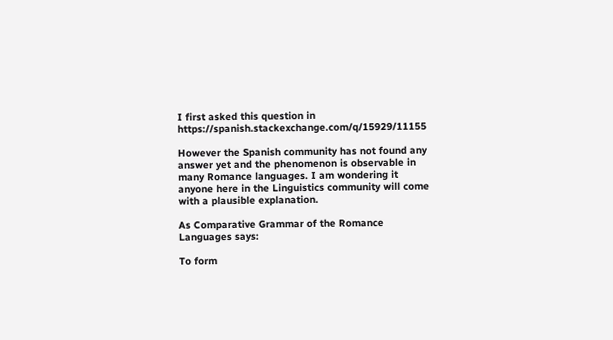I first asked this question in https://spanish.stackexchange.com/q/15929/11155

However the Spanish community has not found any answer yet and the phenomenon is observable in many Romance languages. I am wondering it anyone here in the Linguistics community will come with a plausible explanation.

As Comparative Grammar of the Romance Languages says:

To form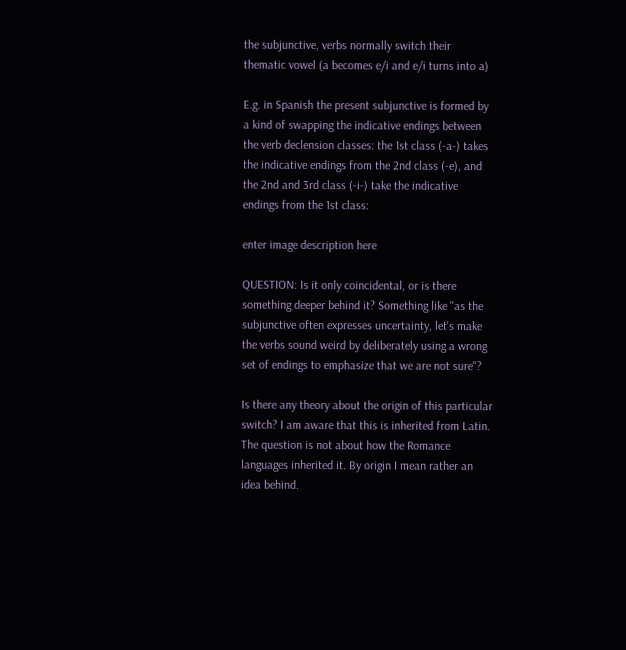the subjunctive, verbs normally switch their thematic vowel (a becomes e/i and e/i turns into a)

E.g. in Spanish the present subjunctive is formed by a kind of swapping the indicative endings between the verb declension classes: the 1st class (-a-) takes the indicative endings from the 2nd class (-e), and the 2nd and 3rd class (-i-) take the indicative endings from the 1st class:

enter image description here

QUESTION: Is it only coincidental, or is there something deeper behind it? Something like "as the subjunctive often expresses uncertainty, let's make the verbs sound weird by deliberately using a wrong set of endings to emphasize that we are not sure"?

Is there any theory about the origin of this particular switch? I am aware that this is inherited from Latin. The question is not about how the Romance languages inherited it. By origin I mean rather an idea behind.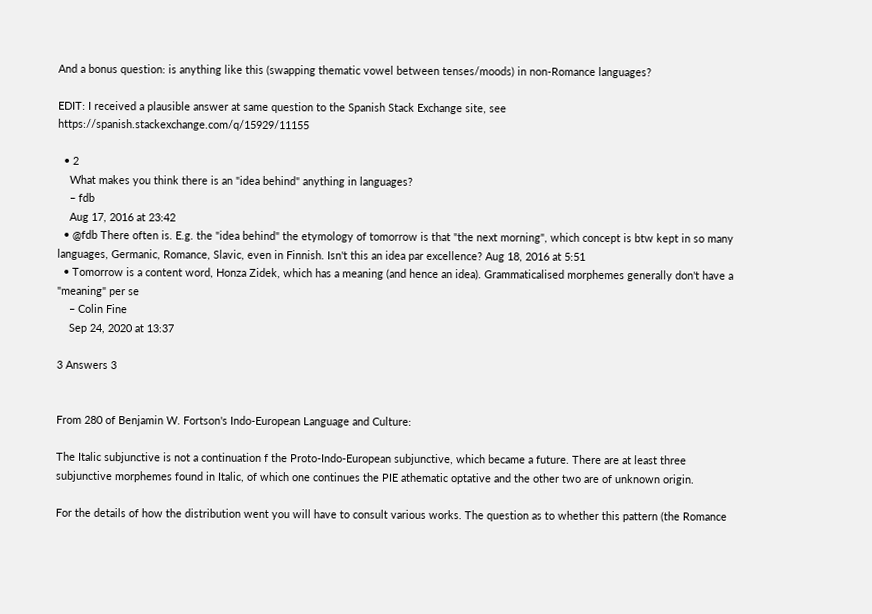And a bonus question: is anything like this (swapping thematic vowel between tenses/moods) in non-Romance languages?

EDIT: I received a plausible answer at same question to the Spanish Stack Exchange site, see https://spanish.stackexchange.com/q/15929/11155

  • 2
    What makes you think there is an "idea behind" anything in languages?
    – fdb
    Aug 17, 2016 at 23:42
  • @fdb There often is. E.g. the "idea behind" the etymology of tomorrow is that "the next morning", which concept is btw kept in so many languages, Germanic, Romance, Slavic, even in Finnish. Isn't this an idea par excellence? Aug 18, 2016 at 5:51
  • Tomorrow is a content word, Honza Zidek, which has a meaning (and hence an idea). Grammaticalised morphemes generally don't have a "meaning" per se
    – Colin Fine
    Sep 24, 2020 at 13:37

3 Answers 3


From 280 of Benjamin W. Fortson's Indo-European Language and Culture:

The Italic subjunctive is not a continuation f the Proto-Indo-European subjunctive, which became a future. There are at least three subjunctive morphemes found in Italic, of which one continues the PIE athematic optative and the other two are of unknown origin.

For the details of how the distribution went you will have to consult various works. The question as to whether this pattern (the Romance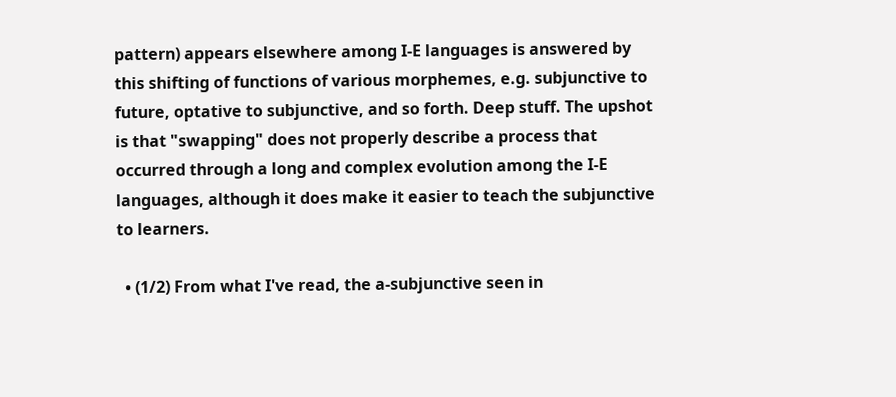pattern) appears elsewhere among I-E languages is answered by this shifting of functions of various morphemes, e.g. subjunctive to future, optative to subjunctive, and so forth. Deep stuff. The upshot is that "swapping" does not properly describe a process that occurred through a long and complex evolution among the I-E languages, although it does make it easier to teach the subjunctive to learners.

  • (1/2) From what I've read, the a-subjunctive seen in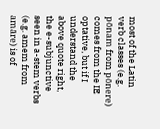most of the Latin verb classes (e.g. pōnam from pōnere) comes from the IE optative, but if I understand the above quote right, the e-subjunctive seen in a-stem verbs (e.g. amem from amāre) is of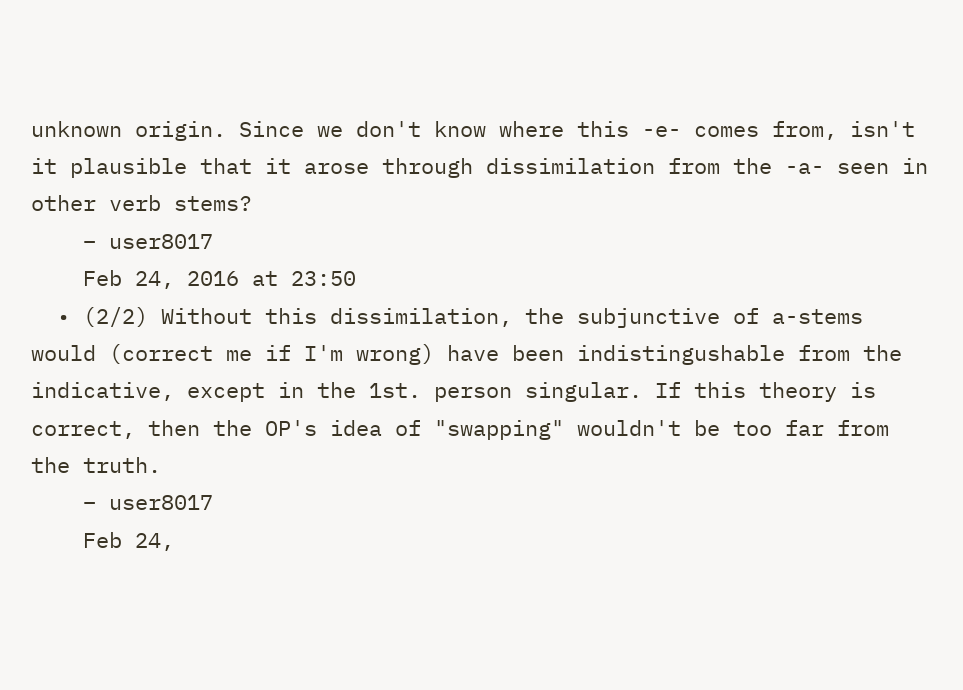unknown origin. Since we don't know where this -e- comes from, isn't it plausible that it arose through dissimilation from the -a- seen in other verb stems?
    – user8017
    Feb 24, 2016 at 23:50
  • (2/2) Without this dissimilation, the subjunctive of a-stems would (correct me if I'm wrong) have been indistingushable from the indicative, except in the 1st. person singular. If this theory is correct, then the OP's idea of "swapping" wouldn't be too far from the truth.
    – user8017
    Feb 24,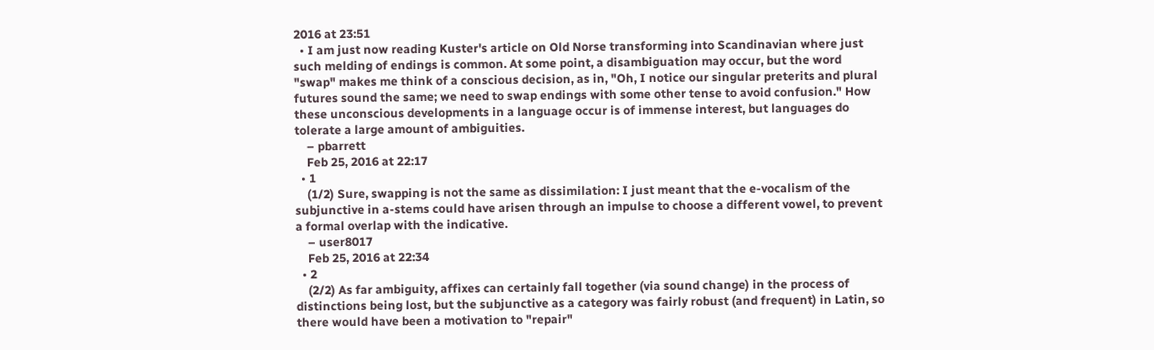2016 at 23:51
  • I am just now reading Kuster's article on Old Norse transforming into Scandinavian where just such melding of endings is common. At some point, a disambiguation may occur, but the word "swap" makes me think of a conscious decision, as in, "Oh, I notice our singular preterits and plural futures sound the same; we need to swap endings with some other tense to avoid confusion." How these unconscious developments in a language occur is of immense interest, but languages do tolerate a large amount of ambiguities.
    – pbarrett
    Feb 25, 2016 at 22:17
  • 1
    (1/2) Sure, swapping is not the same as dissimilation: I just meant that the e-vocalism of the subjunctive in a-stems could have arisen through an impulse to choose a different vowel, to prevent a formal overlap with the indicative.
    – user8017
    Feb 25, 2016 at 22:34
  • 2
    (2/2) As far ambiguity, affixes can certainly fall together (via sound change) in the process of distinctions being lost, but the subjunctive as a category was fairly robust (and frequent) in Latin, so there would have been a motivation to "repair"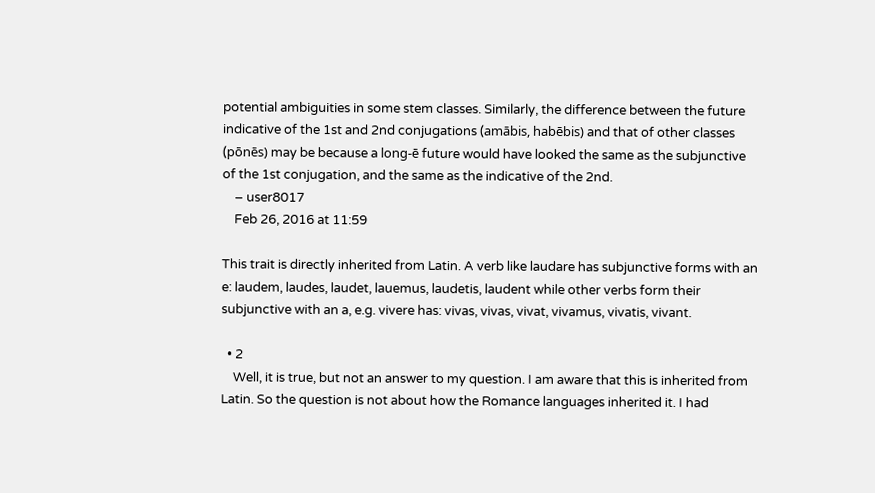potential ambiguities in some stem classes. Similarly, the difference between the future indicative of the 1st and 2nd conjugations (amābis, habēbis) and that of other classes (pōnēs) may be because a long-ē future would have looked the same as the subjunctive of the 1st conjugation, and the same as the indicative of the 2nd.
    – user8017
    Feb 26, 2016 at 11:59

This trait is directly inherited from Latin. A verb like laudare has subjunctive forms with an e: laudem, laudes, laudet, lauemus, laudetis, laudent while other verbs form their subjunctive with an a, e.g. vivere has: vivas, vivas, vivat, vivamus, vivatis, vivant.

  • 2
    Well, it is true, but not an answer to my question. I am aware that this is inherited from Latin. So the question is not about how the Romance languages inherited it. I had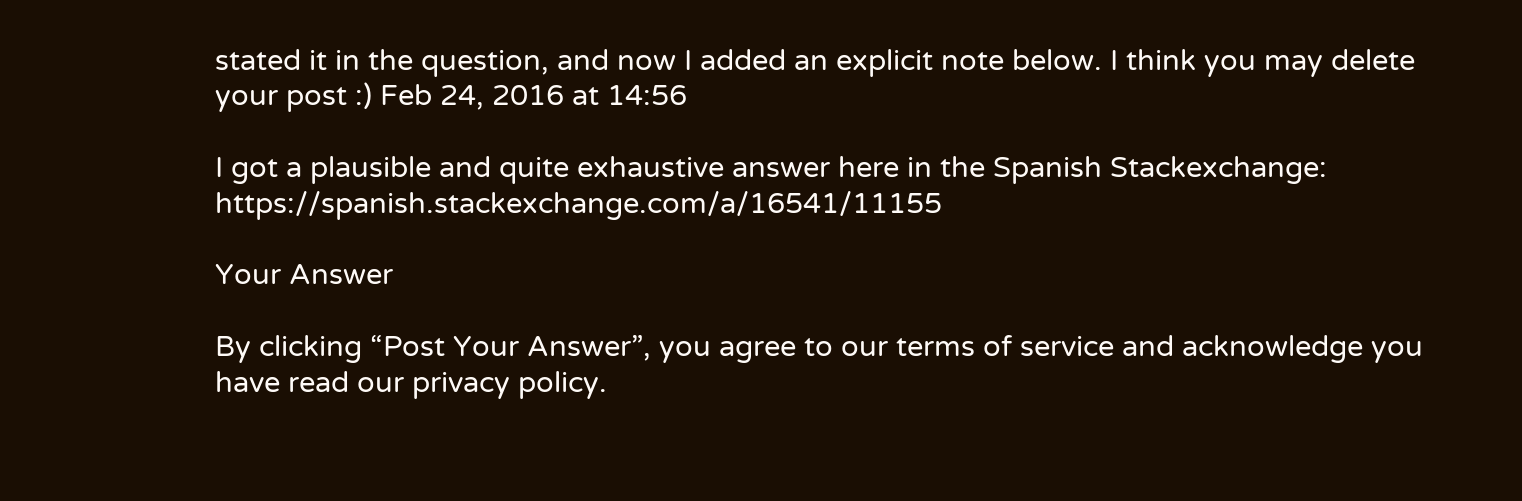stated it in the question, and now I added an explicit note below. I think you may delete your post :) Feb 24, 2016 at 14:56

I got a plausible and quite exhaustive answer here in the Spanish Stackexchange: https://spanish.stackexchange.com/a/16541/11155

Your Answer

By clicking “Post Your Answer”, you agree to our terms of service and acknowledge you have read our privacy policy.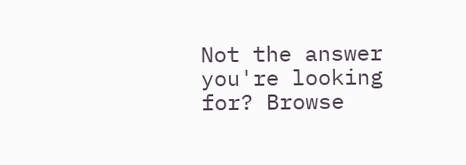Not the answer you're looking for? Browse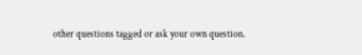other questions tagged or ask your own question.